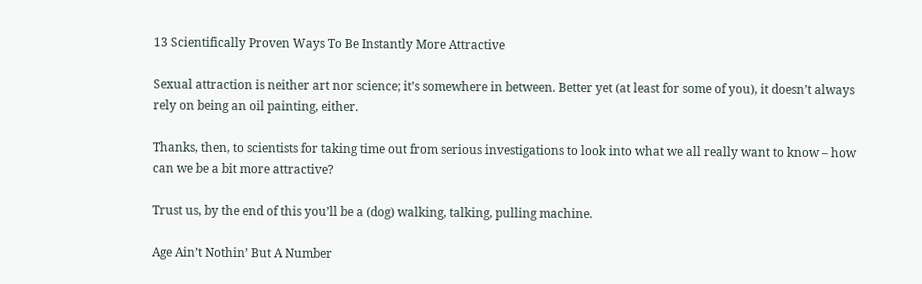13 Scientifically Proven Ways To Be Instantly More Attractive

Sexual attraction is neither art nor science; it’s somewhere in between. Better yet (at least for some of you), it doesn’t always rely on being an oil painting, either.

Thanks, then, to scientists for taking time out from serious investigations to look into what we all really want to know – how can we be a bit more attractive?

Trust us, by the end of this you’ll be a (dog) walking, talking, pulling machine.

Age Ain’t Nothin’ But A Number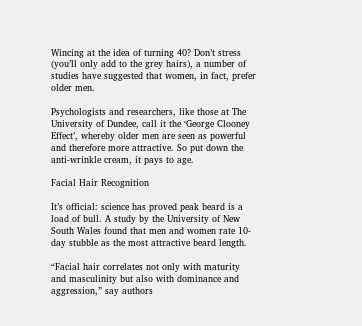Wincing at the idea of turning 40? Don’t stress (you’ll only add to the grey hairs), a number of studies have suggested that women, in fact, prefer older men.

Psychologists and researchers, like those at The University of Dundee, call it the ‘George Clooney Effect’, whereby older men are seen as powerful and therefore more attractive. So put down the anti-wrinkle cream, it pays to age.

Facial Hair Recognition

It’s official: science has proved peak beard is a load of bull. A study by the University of New South Wales found that men and women rate 10-day stubble as the most attractive beard length.

“Facial hair correlates not only with maturity and masculinity but also with dominance and aggression,” say authors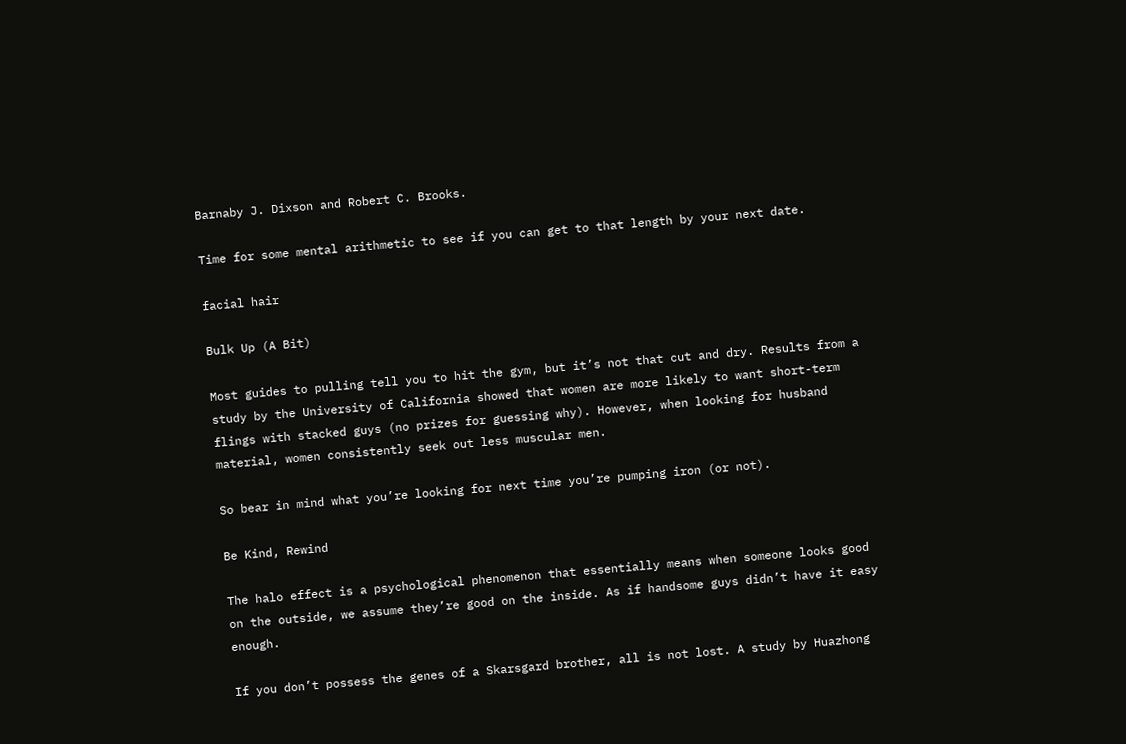Barnaby J. Dixson and Robert C. Brooks.

Time for some mental arithmetic to see if you can get to that length by your next date.

facial hair

Bulk Up (A Bit)

Most guides to pulling tell you to hit the gym, but it’s not that cut and dry. Results from a study by the University of California showed that women are more likely to want short-term flings with stacked guys (no prizes for guessing why). However, when looking for husband material, women consistently seek out less muscular men.

So bear in mind what you’re looking for next time you’re pumping iron (or not).

Be Kind, Rewind

The halo effect is a psychological phenomenon that essentially means when someone looks good on the outside, we assume they’re good on the inside. As if handsome guys didn’t have it easy enough.

If you don’t possess the genes of a Skarsgard brother, all is not lost. A study by Huazhong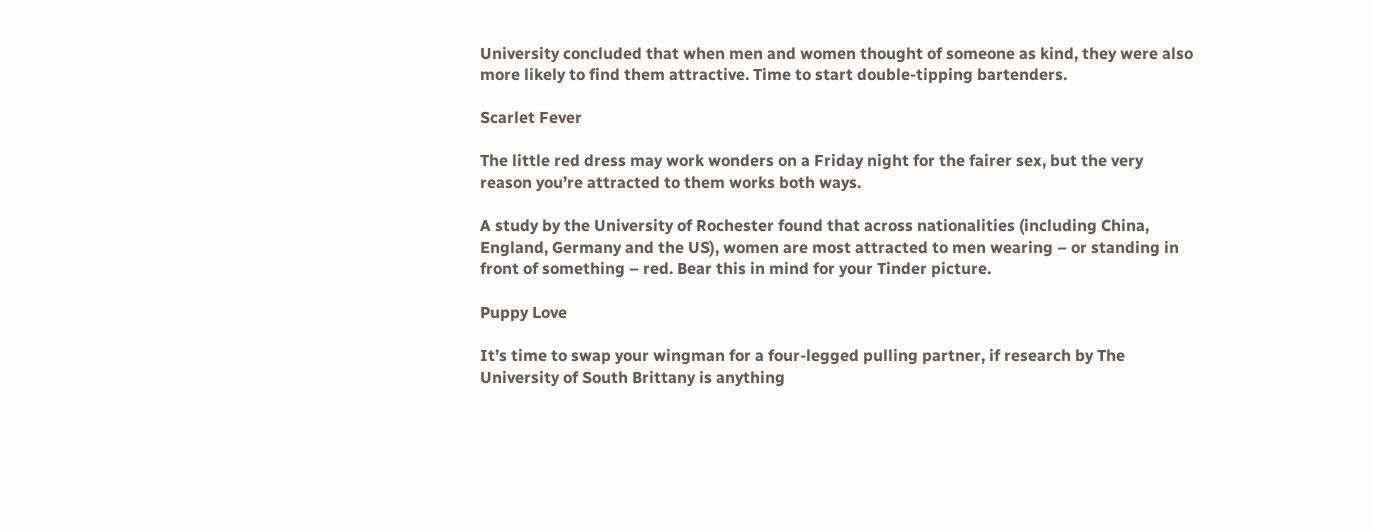University concluded that when men and women thought of someone as kind, they were also more likely to find them attractive. Time to start double-tipping bartenders.

Scarlet Fever

The little red dress may work wonders on a Friday night for the fairer sex, but the very reason you’re attracted to them works both ways.

A study by the University of Rochester found that across nationalities (including China, England, Germany and the US), women are most attracted to men wearing – or standing in front of something – red. Bear this in mind for your Tinder picture.

Puppy Love

It’s time to swap your wingman for a four-legged pulling partner, if research by The University of South Brittany is anything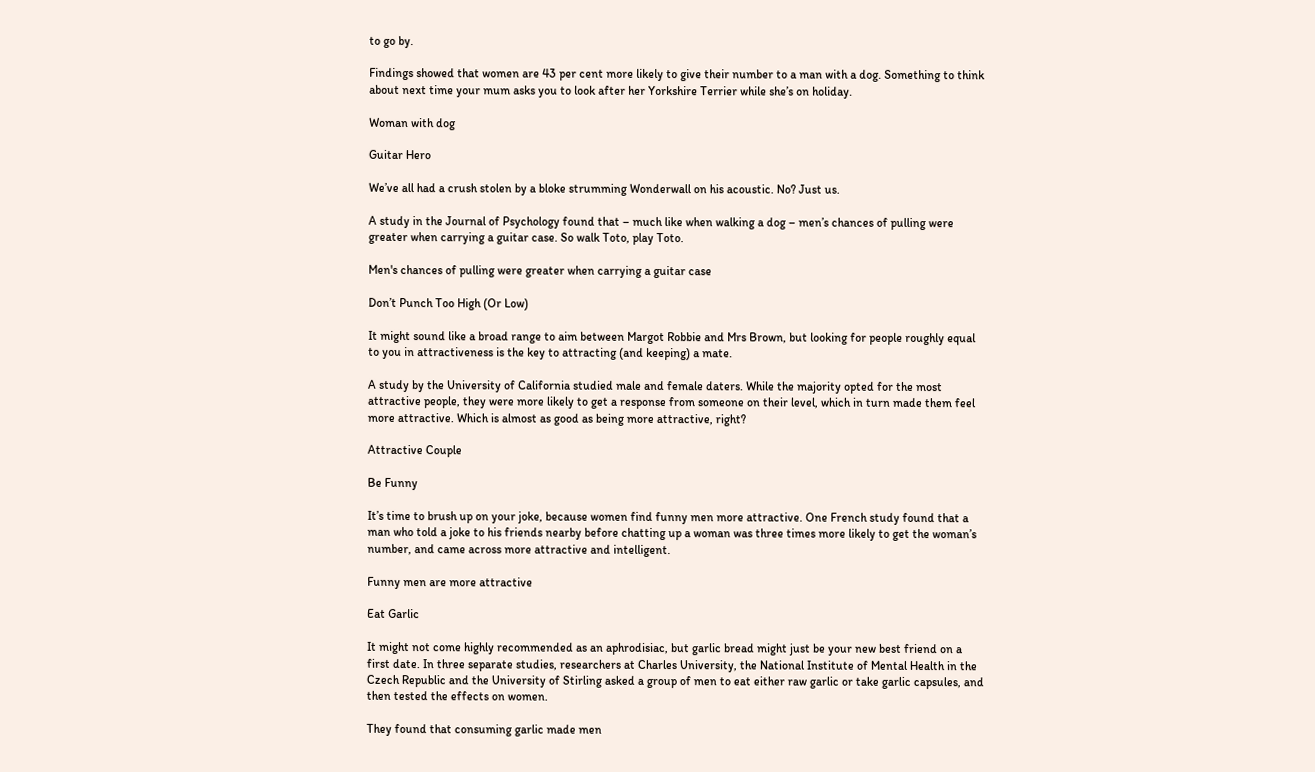to go by.

Findings showed that women are 43 per cent more likely to give their number to a man with a dog. Something to think about next time your mum asks you to look after her Yorkshire Terrier while she’s on holiday.

Woman with dog

Guitar Hero

We’ve all had a crush stolen by a bloke strumming Wonderwall on his acoustic. No? Just us.

A study in the Journal of Psychology found that – much like when walking a dog – men’s chances of pulling were greater when carrying a guitar case. So walk Toto, play Toto.

Men's chances of pulling were greater when carrying a guitar case

Don’t Punch Too High (Or Low)

It might sound like a broad range to aim between Margot Robbie and Mrs Brown, but looking for people roughly equal to you in attractiveness is the key to attracting (and keeping) a mate.

A study by the University of California studied male and female daters. While the majority opted for the most attractive people, they were more likely to get a response from someone on their level, which in turn made them feel more attractive. Which is almost as good as being more attractive, right?

Attractive Couple

Be Funny

It’s time to brush up on your joke, because women find funny men more attractive. One French study found that a man who told a joke to his friends nearby before chatting up a woman was three times more likely to get the woman’s number, and came across more attractive and intelligent.

Funny men are more attractive

Eat Garlic

It might not come highly recommended as an aphrodisiac, but garlic bread might just be your new best friend on a first date. In three separate studies, researchers at Charles University, the National Institute of Mental Health in the Czech Republic and the University of Stirling asked a group of men to eat either raw garlic or take garlic capsules, and then tested the effects on women.

They found that consuming garlic made men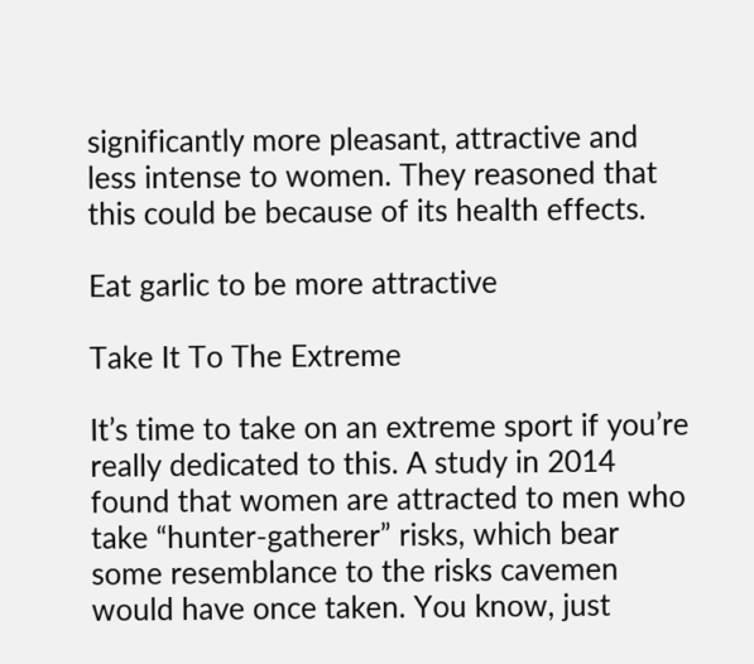significantly more pleasant, attractive and less intense to women. They reasoned that this could be because of its health effects.

Eat garlic to be more attractive

Take It To The Extreme

It’s time to take on an extreme sport if you’re really dedicated to this. A study in 2014 found that women are attracted to men who take “hunter-gatherer” risks, which bear some resemblance to the risks cavemen would have once taken. You know, just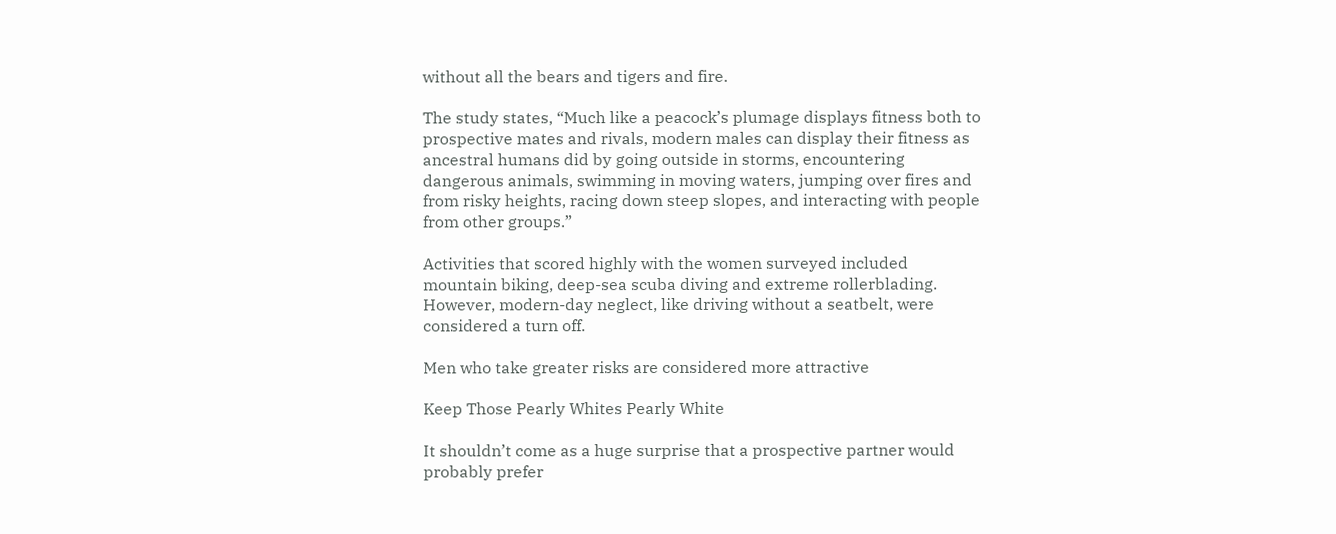without all the bears and tigers and fire.

The study states, “Much like a peacock’s plumage displays fitness both to prospective mates and rivals, modern males can display their fitness as ancestral humans did by going outside in storms, encountering dangerous animals, swimming in moving waters, jumping over fires and from risky heights, racing down steep slopes, and interacting with people from other groups.”

Activities that scored highly with the women surveyed included mountain biking, deep-sea scuba diving and extreme rollerblading. However, modern-day neglect, like driving without a seatbelt, were considered a turn off.

Men who take greater risks are considered more attractive

Keep Those Pearly Whites Pearly White

It shouldn’t come as a huge surprise that a prospective partner would probably prefer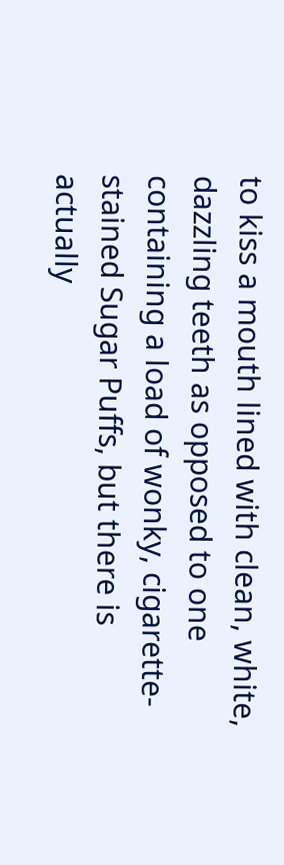to kiss a mouth lined with clean, white, dazzling teeth as opposed to one containing a load of wonky, cigarette-stained Sugar Puffs, but there is actually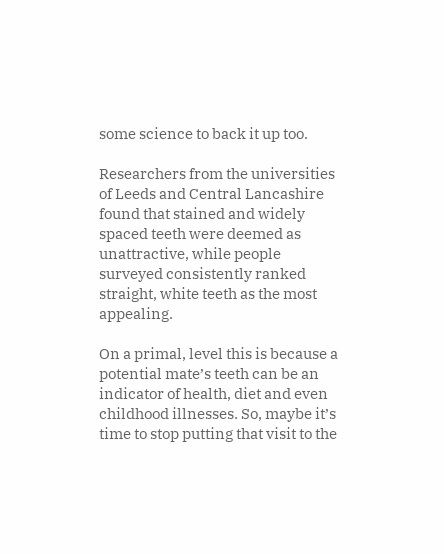some science to back it up too.

Researchers from the universities of Leeds and Central Lancashire found that stained and widely spaced teeth were deemed as unattractive, while people surveyed consistently ranked straight, white teeth as the most appealing.

On a primal, level this is because a potential mate’s teeth can be an indicator of health, diet and even childhood illnesses. So, maybe it’s time to stop putting that visit to the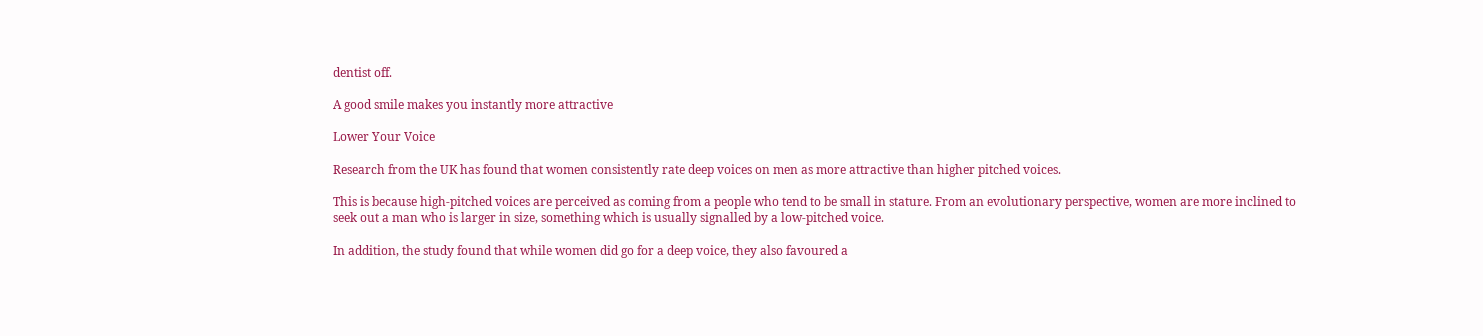dentist off.

A good smile makes you instantly more attractive

Lower Your Voice

Research from the UK has found that women consistently rate deep voices on men as more attractive than higher pitched voices.

This is because high-pitched voices are perceived as coming from a people who tend to be small in stature. From an evolutionary perspective, women are more inclined to seek out a man who is larger in size, something which is usually signalled by a low-pitched voice.

In addition, the study found that while women did go for a deep voice, they also favoured a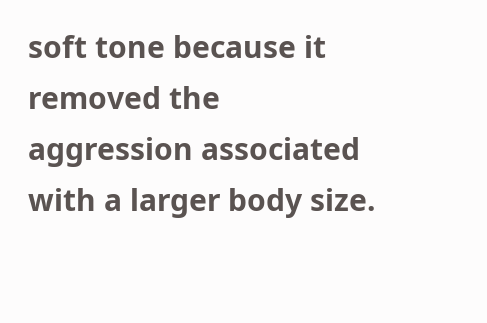soft tone because it removed the aggression associated with a larger body size.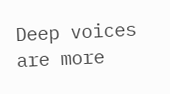Deep voices are more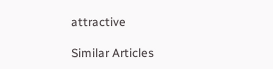attractive

Similar Articles